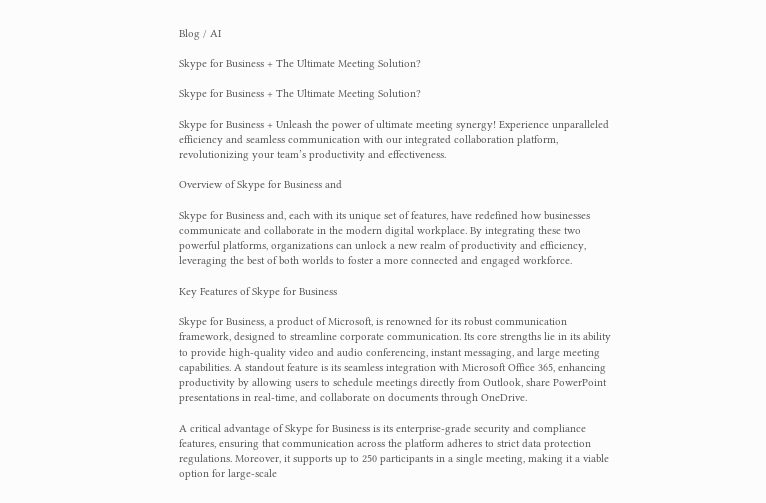Blog / AI

Skype for Business + The Ultimate Meeting Solution?

Skype for Business + The Ultimate Meeting Solution?

Skype for Business + Unleash the power of ultimate meeting synergy! Experience unparalleled efficiency and seamless communication with our integrated collaboration platform, revolutionizing your team’s productivity and effectiveness.

Overview of Skype for Business and

Skype for Business and, each with its unique set of features, have redefined how businesses communicate and collaborate in the modern digital workplace. By integrating these two powerful platforms, organizations can unlock a new realm of productivity and efficiency, leveraging the best of both worlds to foster a more connected and engaged workforce.

Key Features of Skype for Business

Skype for Business, a product of Microsoft, is renowned for its robust communication framework, designed to streamline corporate communication. Its core strengths lie in its ability to provide high-quality video and audio conferencing, instant messaging, and large meeting capabilities. A standout feature is its seamless integration with Microsoft Office 365, enhancing productivity by allowing users to schedule meetings directly from Outlook, share PowerPoint presentations in real-time, and collaborate on documents through OneDrive.

A critical advantage of Skype for Business is its enterprise-grade security and compliance features, ensuring that communication across the platform adheres to strict data protection regulations. Moreover, it supports up to 250 participants in a single meeting, making it a viable option for large-scale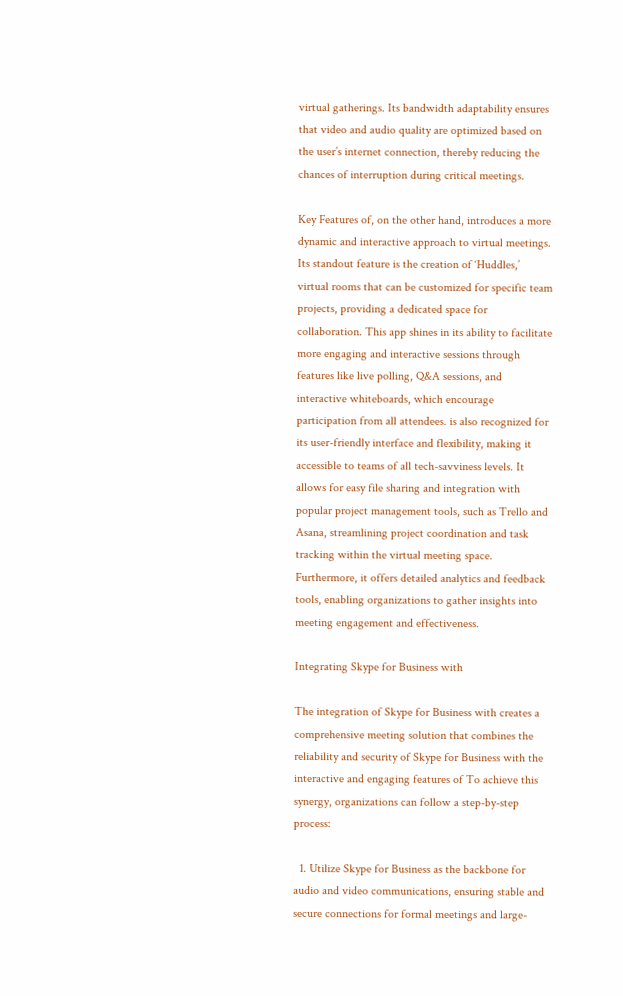virtual gatherings. Its bandwidth adaptability ensures that video and audio quality are optimized based on the user’s internet connection, thereby reducing the chances of interruption during critical meetings.

Key Features of, on the other hand, introduces a more dynamic and interactive approach to virtual meetings. Its standout feature is the creation of ‘Huddles,’ virtual rooms that can be customized for specific team projects, providing a dedicated space for collaboration. This app shines in its ability to facilitate more engaging and interactive sessions through features like live polling, Q&A sessions, and interactive whiteboards, which encourage participation from all attendees. is also recognized for its user-friendly interface and flexibility, making it accessible to teams of all tech-savviness levels. It allows for easy file sharing and integration with popular project management tools, such as Trello and Asana, streamlining project coordination and task tracking within the virtual meeting space. Furthermore, it offers detailed analytics and feedback tools, enabling organizations to gather insights into meeting engagement and effectiveness.

Integrating Skype for Business with

The integration of Skype for Business with creates a comprehensive meeting solution that combines the reliability and security of Skype for Business with the interactive and engaging features of To achieve this synergy, organizations can follow a step-by-step process:

  1. Utilize Skype for Business as the backbone for audio and video communications, ensuring stable and secure connections for formal meetings and large-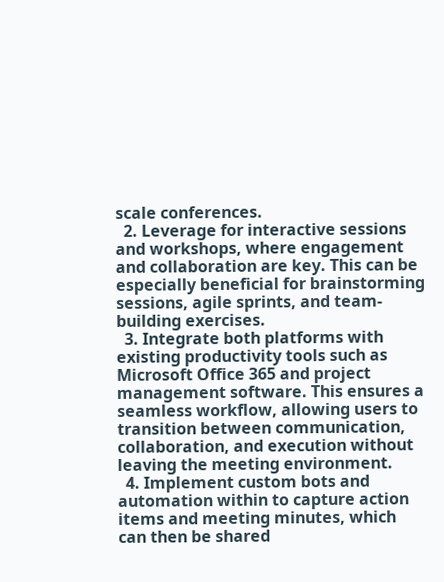scale conferences.
  2. Leverage for interactive sessions and workshops, where engagement and collaboration are key. This can be especially beneficial for brainstorming sessions, agile sprints, and team-building exercises.
  3. Integrate both platforms with existing productivity tools such as Microsoft Office 365 and project management software. This ensures a seamless workflow, allowing users to transition between communication, collaboration, and execution without leaving the meeting environment.
  4. Implement custom bots and automation within to capture action items and meeting minutes, which can then be shared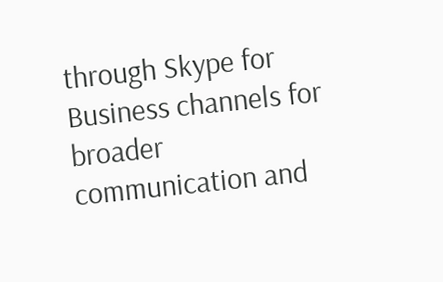through Skype for Business channels for broader communication and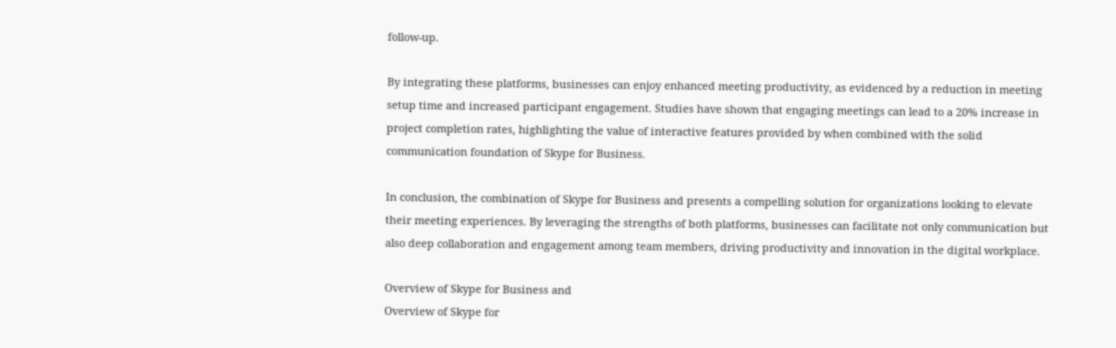follow-up.

By integrating these platforms, businesses can enjoy enhanced meeting productivity, as evidenced by a reduction in meeting setup time and increased participant engagement. Studies have shown that engaging meetings can lead to a 20% increase in project completion rates, highlighting the value of interactive features provided by when combined with the solid communication foundation of Skype for Business.

In conclusion, the combination of Skype for Business and presents a compelling solution for organizations looking to elevate their meeting experiences. By leveraging the strengths of both platforms, businesses can facilitate not only communication but also deep collaboration and engagement among team members, driving productivity and innovation in the digital workplace.

Overview of Skype for Business and
Overview of Skype for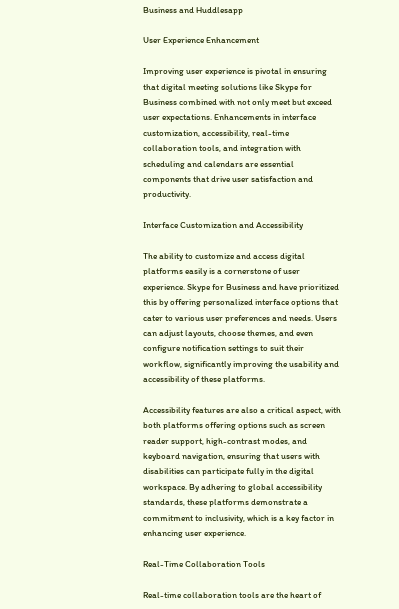Business and Huddlesapp

User Experience Enhancement

Improving user experience is pivotal in ensuring that digital meeting solutions like Skype for Business combined with not only meet but exceed user expectations. Enhancements in interface customization, accessibility, real-time collaboration tools, and integration with scheduling and calendars are essential components that drive user satisfaction and productivity.

Interface Customization and Accessibility

The ability to customize and access digital platforms easily is a cornerstone of user experience. Skype for Business and have prioritized this by offering personalized interface options that cater to various user preferences and needs. Users can adjust layouts, choose themes, and even configure notification settings to suit their workflow, significantly improving the usability and accessibility of these platforms.

Accessibility features are also a critical aspect, with both platforms offering options such as screen reader support, high-contrast modes, and keyboard navigation, ensuring that users with disabilities can participate fully in the digital workspace. By adhering to global accessibility standards, these platforms demonstrate a commitment to inclusivity, which is a key factor in enhancing user experience.

Real-Time Collaboration Tools

Real-time collaboration tools are the heart of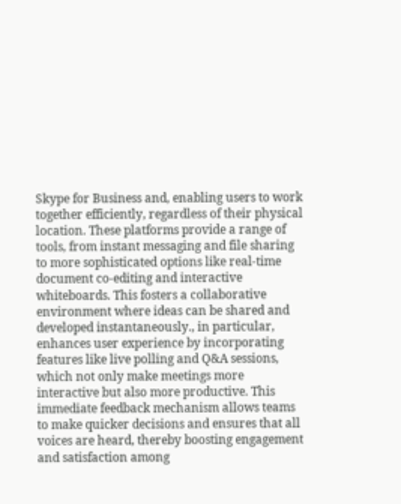Skype for Business and, enabling users to work together efficiently, regardless of their physical location. These platforms provide a range of tools, from instant messaging and file sharing to more sophisticated options like real-time document co-editing and interactive whiteboards. This fosters a collaborative environment where ideas can be shared and developed instantaneously., in particular, enhances user experience by incorporating features like live polling and Q&A sessions, which not only make meetings more interactive but also more productive. This immediate feedback mechanism allows teams to make quicker decisions and ensures that all voices are heard, thereby boosting engagement and satisfaction among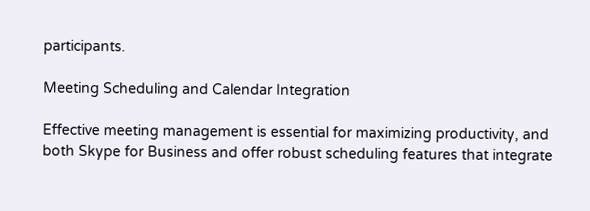participants.

Meeting Scheduling and Calendar Integration

Effective meeting management is essential for maximizing productivity, and both Skype for Business and offer robust scheduling features that integrate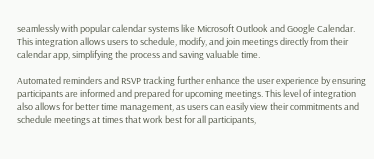seamlessly with popular calendar systems like Microsoft Outlook and Google Calendar. This integration allows users to schedule, modify, and join meetings directly from their calendar app, simplifying the process and saving valuable time.

Automated reminders and RSVP tracking further enhance the user experience by ensuring participants are informed and prepared for upcoming meetings. This level of integration also allows for better time management, as users can easily view their commitments and schedule meetings at times that work best for all participants,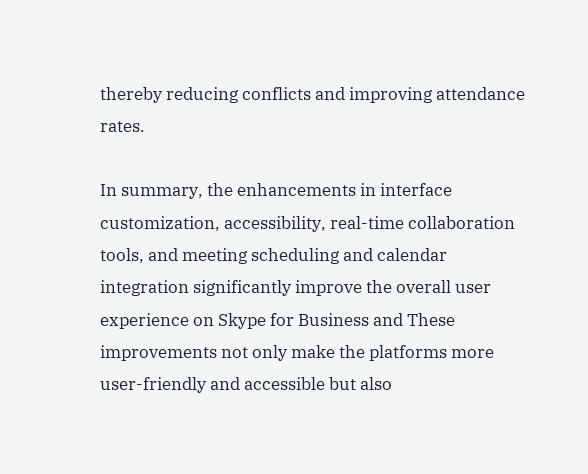thereby reducing conflicts and improving attendance rates.

In summary, the enhancements in interface customization, accessibility, real-time collaboration tools, and meeting scheduling and calendar integration significantly improve the overall user experience on Skype for Business and These improvements not only make the platforms more user-friendly and accessible but also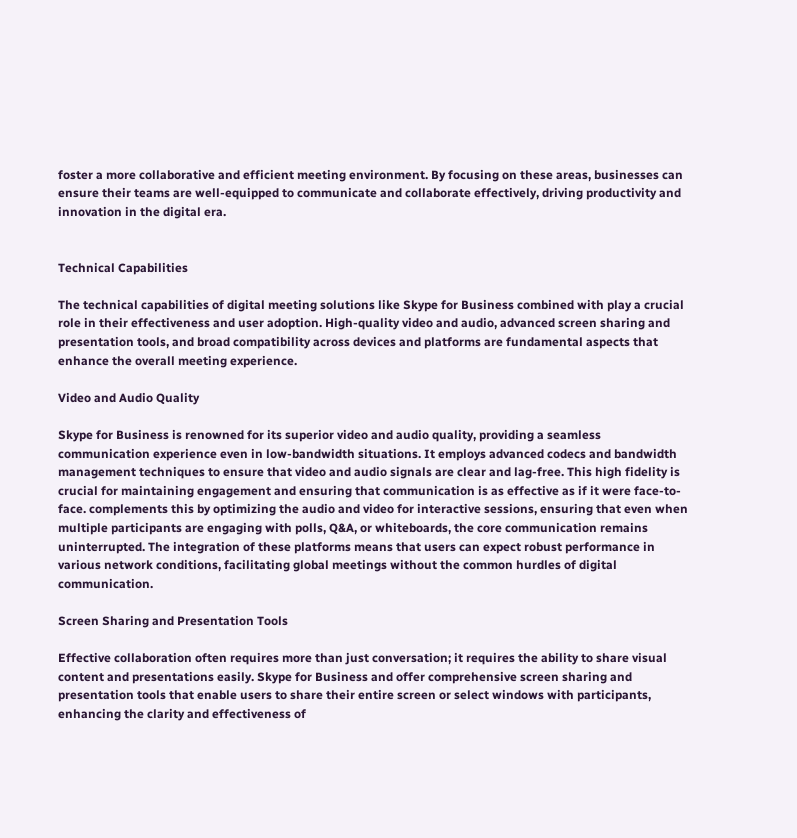foster a more collaborative and efficient meeting environment. By focusing on these areas, businesses can ensure their teams are well-equipped to communicate and collaborate effectively, driving productivity and innovation in the digital era.


Technical Capabilities

The technical capabilities of digital meeting solutions like Skype for Business combined with play a crucial role in their effectiveness and user adoption. High-quality video and audio, advanced screen sharing and presentation tools, and broad compatibility across devices and platforms are fundamental aspects that enhance the overall meeting experience.

Video and Audio Quality

Skype for Business is renowned for its superior video and audio quality, providing a seamless communication experience even in low-bandwidth situations. It employs advanced codecs and bandwidth management techniques to ensure that video and audio signals are clear and lag-free. This high fidelity is crucial for maintaining engagement and ensuring that communication is as effective as if it were face-to-face. complements this by optimizing the audio and video for interactive sessions, ensuring that even when multiple participants are engaging with polls, Q&A, or whiteboards, the core communication remains uninterrupted. The integration of these platforms means that users can expect robust performance in various network conditions, facilitating global meetings without the common hurdles of digital communication.

Screen Sharing and Presentation Tools

Effective collaboration often requires more than just conversation; it requires the ability to share visual content and presentations easily. Skype for Business and offer comprehensive screen sharing and presentation tools that enable users to share their entire screen or select windows with participants, enhancing the clarity and effectiveness of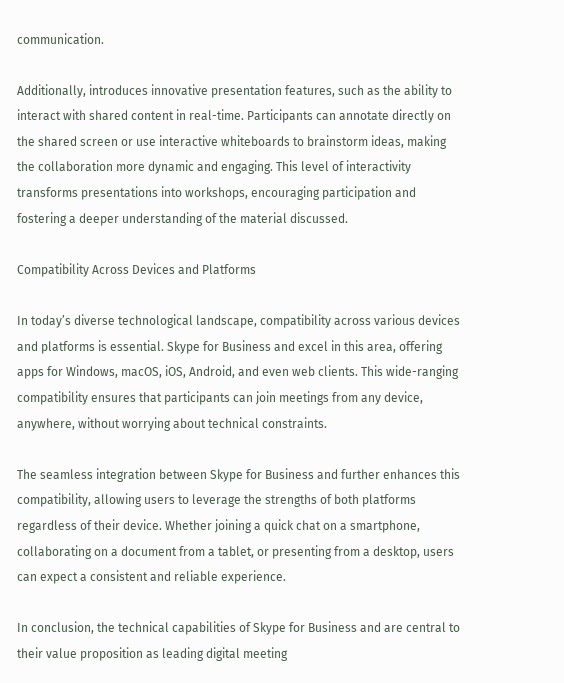communication.

Additionally, introduces innovative presentation features, such as the ability to interact with shared content in real-time. Participants can annotate directly on the shared screen or use interactive whiteboards to brainstorm ideas, making the collaboration more dynamic and engaging. This level of interactivity transforms presentations into workshops, encouraging participation and fostering a deeper understanding of the material discussed.

Compatibility Across Devices and Platforms

In today’s diverse technological landscape, compatibility across various devices and platforms is essential. Skype for Business and excel in this area, offering apps for Windows, macOS, iOS, Android, and even web clients. This wide-ranging compatibility ensures that participants can join meetings from any device, anywhere, without worrying about technical constraints.

The seamless integration between Skype for Business and further enhances this compatibility, allowing users to leverage the strengths of both platforms regardless of their device. Whether joining a quick chat on a smartphone, collaborating on a document from a tablet, or presenting from a desktop, users can expect a consistent and reliable experience.

In conclusion, the technical capabilities of Skype for Business and are central to their value proposition as leading digital meeting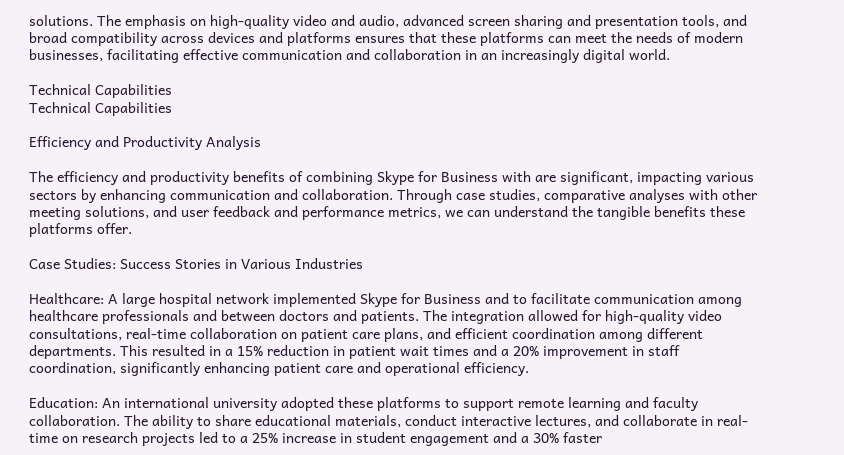solutions. The emphasis on high-quality video and audio, advanced screen sharing and presentation tools, and broad compatibility across devices and platforms ensures that these platforms can meet the needs of modern businesses, facilitating effective communication and collaboration in an increasingly digital world.

Technical Capabilities
Technical Capabilities

Efficiency and Productivity Analysis

The efficiency and productivity benefits of combining Skype for Business with are significant, impacting various sectors by enhancing communication and collaboration. Through case studies, comparative analyses with other meeting solutions, and user feedback and performance metrics, we can understand the tangible benefits these platforms offer.

Case Studies: Success Stories in Various Industries

Healthcare: A large hospital network implemented Skype for Business and to facilitate communication among healthcare professionals and between doctors and patients. The integration allowed for high-quality video consultations, real-time collaboration on patient care plans, and efficient coordination among different departments. This resulted in a 15% reduction in patient wait times and a 20% improvement in staff coordination, significantly enhancing patient care and operational efficiency.

Education: An international university adopted these platforms to support remote learning and faculty collaboration. The ability to share educational materials, conduct interactive lectures, and collaborate in real-time on research projects led to a 25% increase in student engagement and a 30% faster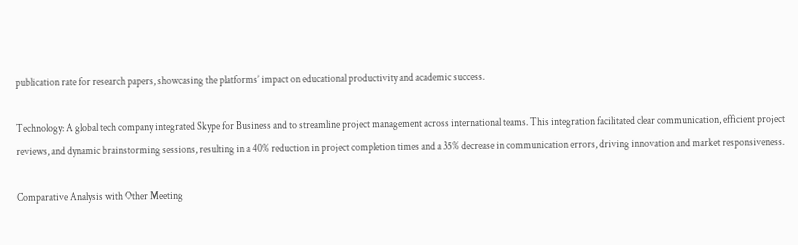publication rate for research papers, showcasing the platforms’ impact on educational productivity and academic success.

Technology: A global tech company integrated Skype for Business and to streamline project management across international teams. This integration facilitated clear communication, efficient project reviews, and dynamic brainstorming sessions, resulting in a 40% reduction in project completion times and a 35% decrease in communication errors, driving innovation and market responsiveness.

Comparative Analysis with Other Meeting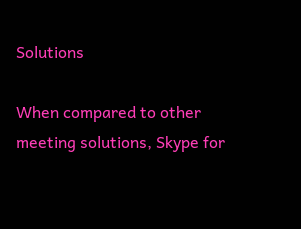Solutions

When compared to other meeting solutions, Skype for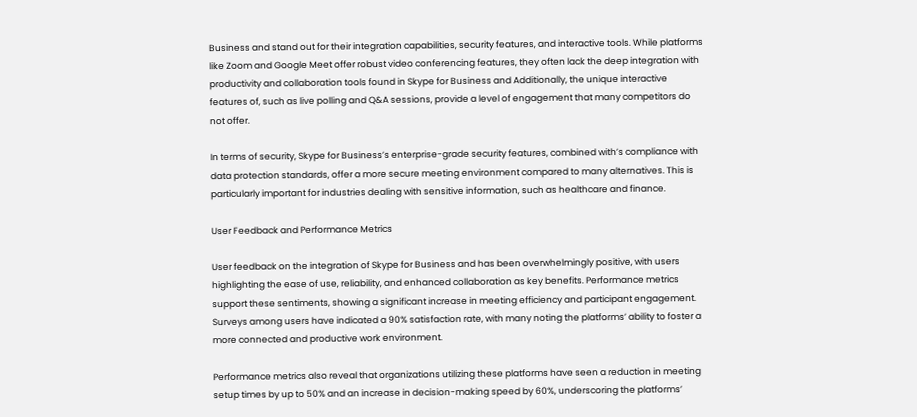Business and stand out for their integration capabilities, security features, and interactive tools. While platforms like Zoom and Google Meet offer robust video conferencing features, they often lack the deep integration with productivity and collaboration tools found in Skype for Business and Additionally, the unique interactive features of, such as live polling and Q&A sessions, provide a level of engagement that many competitors do not offer.

In terms of security, Skype for Business’s enterprise-grade security features, combined with’s compliance with data protection standards, offer a more secure meeting environment compared to many alternatives. This is particularly important for industries dealing with sensitive information, such as healthcare and finance.

User Feedback and Performance Metrics

User feedback on the integration of Skype for Business and has been overwhelmingly positive, with users highlighting the ease of use, reliability, and enhanced collaboration as key benefits. Performance metrics support these sentiments, showing a significant increase in meeting efficiency and participant engagement. Surveys among users have indicated a 90% satisfaction rate, with many noting the platforms’ ability to foster a more connected and productive work environment.

Performance metrics also reveal that organizations utilizing these platforms have seen a reduction in meeting setup times by up to 50% and an increase in decision-making speed by 60%, underscoring the platforms’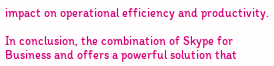impact on operational efficiency and productivity.

In conclusion, the combination of Skype for Business and offers a powerful solution that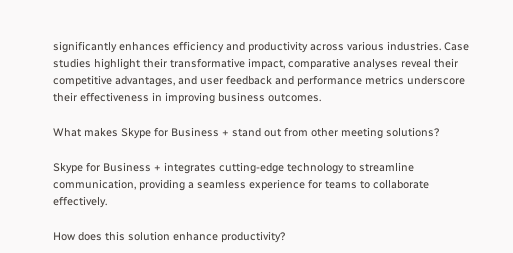significantly enhances efficiency and productivity across various industries. Case studies highlight their transformative impact, comparative analyses reveal their competitive advantages, and user feedback and performance metrics underscore their effectiveness in improving business outcomes.

What makes Skype for Business + stand out from other meeting solutions?

Skype for Business + integrates cutting-edge technology to streamline communication, providing a seamless experience for teams to collaborate effectively.

How does this solution enhance productivity?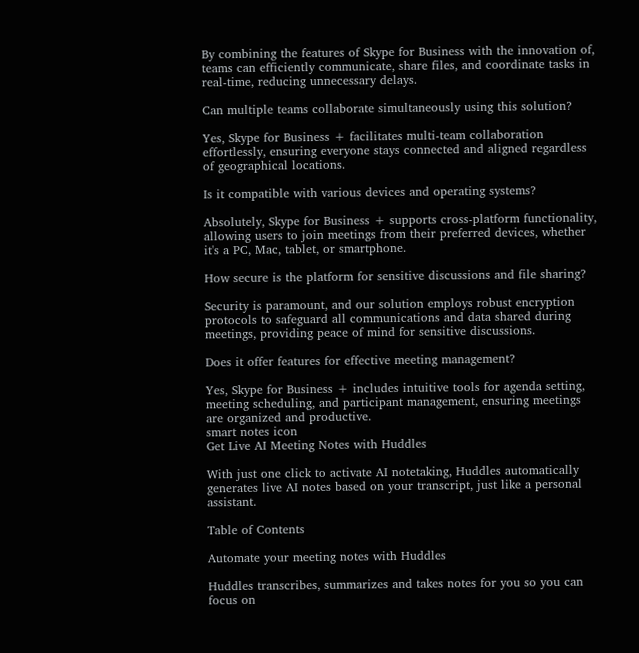By combining the features of Skype for Business with the innovation of, teams can efficiently communicate, share files, and coordinate tasks in real-time, reducing unnecessary delays.

Can multiple teams collaborate simultaneously using this solution?

Yes, Skype for Business + facilitates multi-team collaboration effortlessly, ensuring everyone stays connected and aligned regardless of geographical locations.

Is it compatible with various devices and operating systems?

Absolutely, Skype for Business + supports cross-platform functionality, allowing users to join meetings from their preferred devices, whether it's a PC, Mac, tablet, or smartphone.

How secure is the platform for sensitive discussions and file sharing?

Security is paramount, and our solution employs robust encryption protocols to safeguard all communications and data shared during meetings, providing peace of mind for sensitive discussions.

Does it offer features for effective meeting management?

Yes, Skype for Business + includes intuitive tools for agenda setting, meeting scheduling, and participant management, ensuring meetings are organized and productive.
smart notes icon
Get Live AI Meeting Notes with Huddles

With just one click to activate AI notetaking, Huddles automatically generates live AI notes based on your transcript, just like a personal assistant.

Table of Contents

Automate your meeting notes with Huddles

Huddles transcribes, summarizes and takes notes for you so you can focus on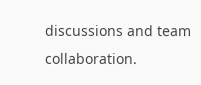discussions and team collaboration.